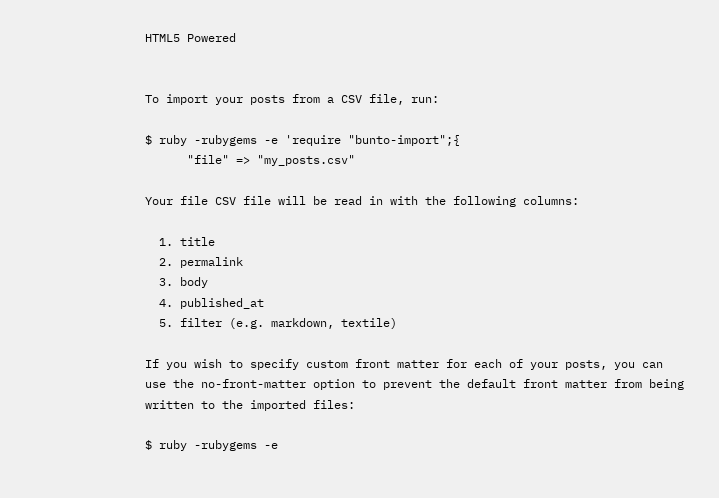HTML5 Powered


To import your posts from a CSV file, run:

$ ruby -rubygems -e 'require "bunto-import";{
      "file" => "my_posts.csv"

Your file CSV file will be read in with the following columns:

  1. title
  2. permalink
  3. body
  4. published_at
  5. filter (e.g. markdown, textile)

If you wish to specify custom front matter for each of your posts, you can use the no-front-matter option to prevent the default front matter from being written to the imported files:

$ ruby -rubygems -e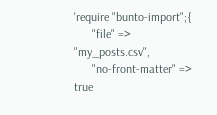'require "bunto-import";{
      "file" => "my_posts.csv",
      "no-front-matter" => true